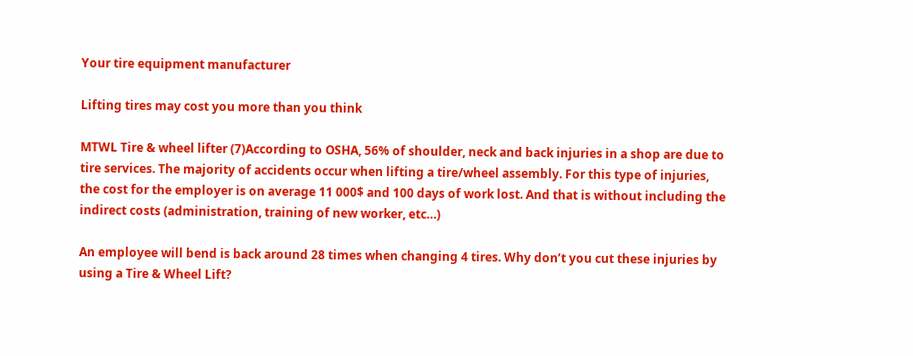Your tire equipment manufacturer

Lifting tires may cost you more than you think

MTWL Tire & wheel lifter (7)According to OSHA, 56% of shoulder, neck and back injuries in a shop are due to tire services. The majority of accidents occur when lifting a tire/wheel assembly. For this type of injuries, the cost for the employer is on average 11 000$ and 100 days of work lost. And that is without including the indirect costs (administration, training of new worker, etc…)

An employee will bend is back around 28 times when changing 4 tires. Why don’t you cut these injuries by using a Tire & Wheel Lift?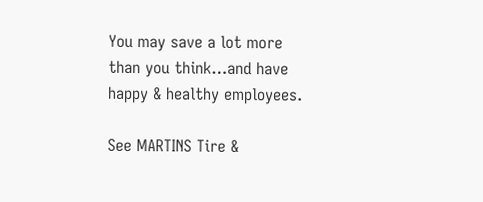You may save a lot more than you think…and have happy & healthy employees.

See MARTINS Tire &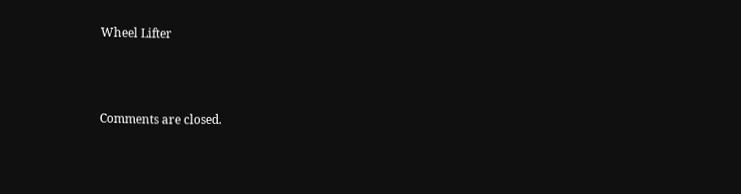Wheel Lifter



Comments are closed.